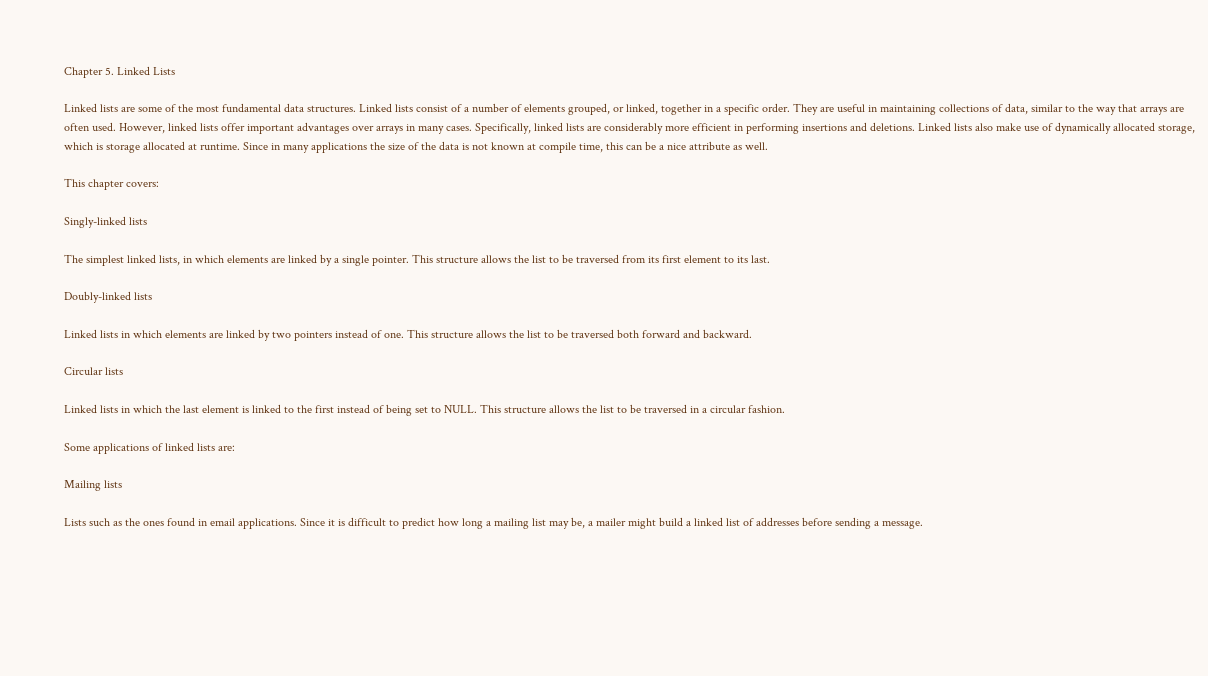Chapter 5. Linked Lists

Linked lists are some of the most fundamental data structures. Linked lists consist of a number of elements grouped, or linked, together in a specific order. They are useful in maintaining collections of data, similar to the way that arrays are often used. However, linked lists offer important advantages over arrays in many cases. Specifically, linked lists are considerably more efficient in performing insertions and deletions. Linked lists also make use of dynamically allocated storage, which is storage allocated at runtime. Since in many applications the size of the data is not known at compile time, this can be a nice attribute as well.

This chapter covers:

Singly-linked lists

The simplest linked lists, in which elements are linked by a single pointer. This structure allows the list to be traversed from its first element to its last.

Doubly-linked lists

Linked lists in which elements are linked by two pointers instead of one. This structure allows the list to be traversed both forward and backward.

Circular lists

Linked lists in which the last element is linked to the first instead of being set to NULL. This structure allows the list to be traversed in a circular fashion.

Some applications of linked lists are:

Mailing lists

Lists such as the ones found in email applications. Since it is difficult to predict how long a mailing list may be, a mailer might build a linked list of addresses before sending a message.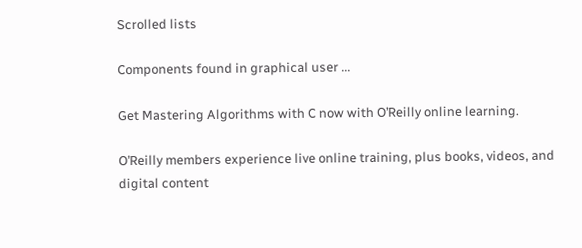Scrolled lists

Components found in graphical user ...

Get Mastering Algorithms with C now with O’Reilly online learning.

O’Reilly members experience live online training, plus books, videos, and digital content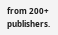from 200+ publishers.